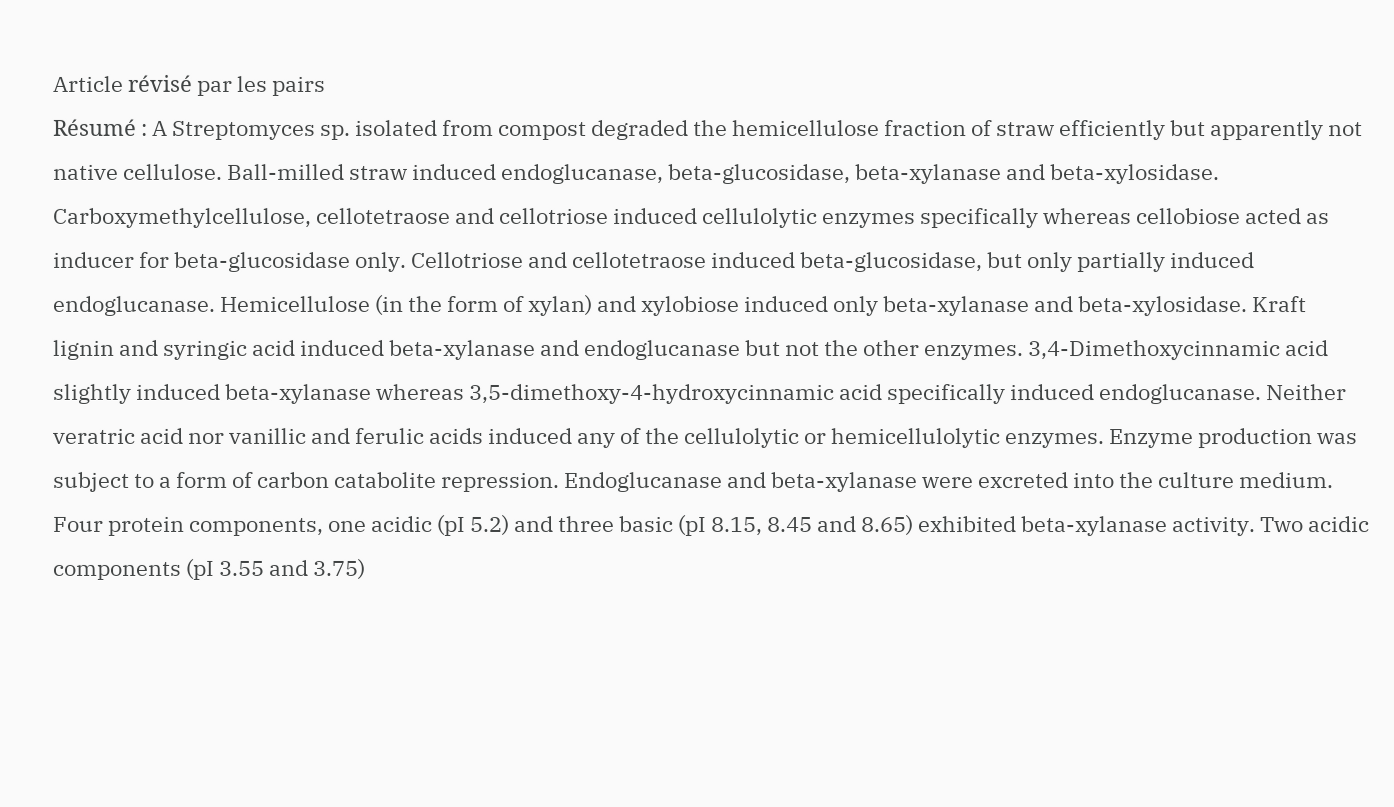Article révisé par les pairs
Résumé : A Streptomyces sp. isolated from compost degraded the hemicellulose fraction of straw efficiently but apparently not native cellulose. Ball-milled straw induced endoglucanase, beta-glucosidase, beta-xylanase and beta-xylosidase. Carboxymethylcellulose, cellotetraose and cellotriose induced cellulolytic enzymes specifically whereas cellobiose acted as inducer for beta-glucosidase only. Cellotriose and cellotetraose induced beta-glucosidase, but only partially induced endoglucanase. Hemicellulose (in the form of xylan) and xylobiose induced only beta-xylanase and beta-xylosidase. Kraft lignin and syringic acid induced beta-xylanase and endoglucanase but not the other enzymes. 3,4-Dimethoxycinnamic acid slightly induced beta-xylanase whereas 3,5-dimethoxy-4-hydroxycinnamic acid specifically induced endoglucanase. Neither veratric acid nor vanillic and ferulic acids induced any of the cellulolytic or hemicellulolytic enzymes. Enzyme production was subject to a form of carbon catabolite repression. Endoglucanase and beta-xylanase were excreted into the culture medium. Four protein components, one acidic (pI 5.2) and three basic (pI 8.15, 8.45 and 8.65) exhibited beta-xylanase activity. Two acidic components (pI 3.55 and 3.75)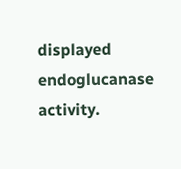displayed endoglucanase activity.